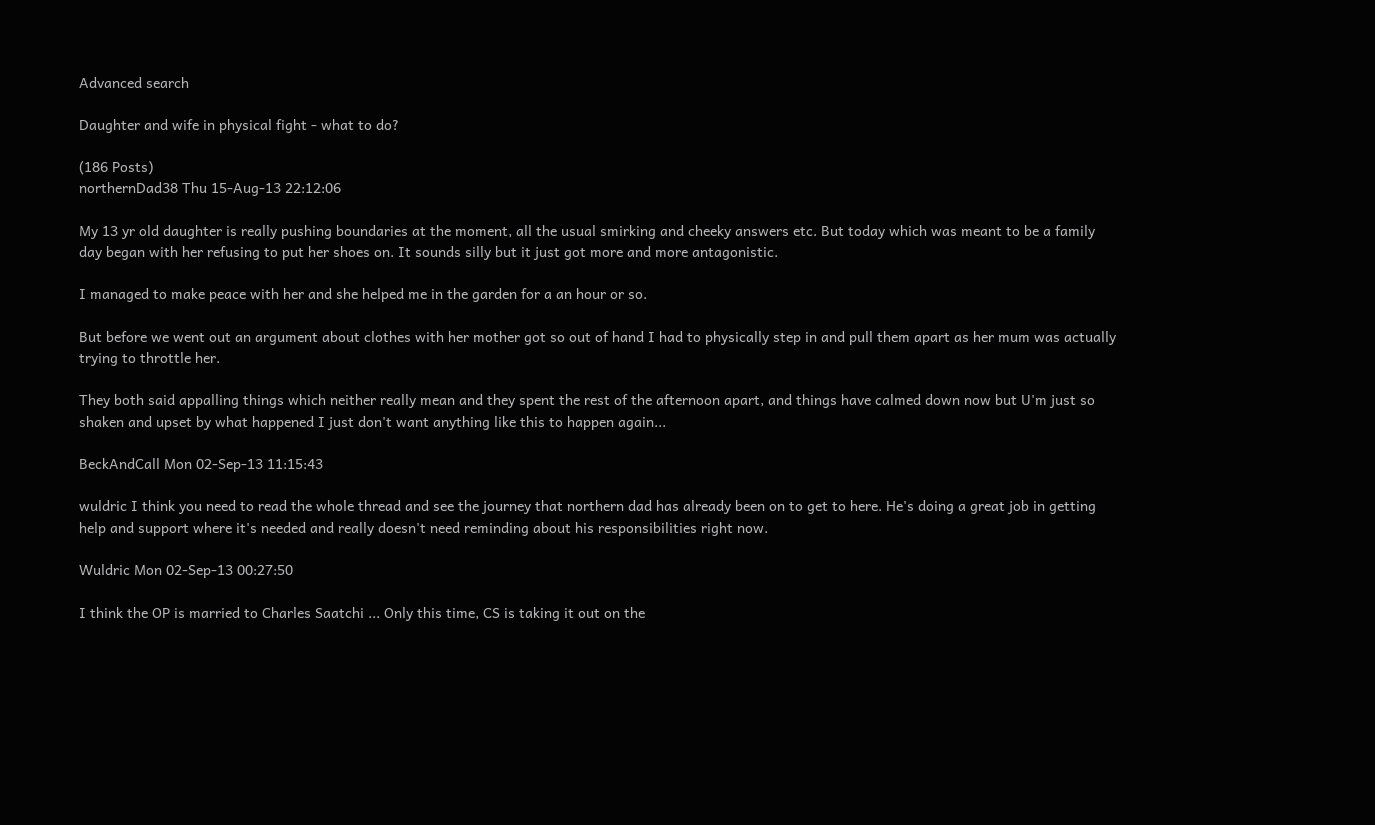Advanced search

Daughter and wife in physical fight - what to do?

(186 Posts)
northernDad38 Thu 15-Aug-13 22:12:06

My 13 yr old daughter is really pushing boundaries at the moment, all the usual smirking and cheeky answers etc. But today which was meant to be a family day began with her refusing to put her shoes on. It sounds silly but it just got more and more antagonistic.

I managed to make peace with her and she helped me in the garden for a an hour or so.

But before we went out an argument about clothes with her mother got so out of hand I had to physically step in and pull them apart as her mum was actually trying to throttle her.

They both said appalling things which neither really mean and they spent the rest of the afternoon apart, and things have calmed down now but U'm just so shaken and upset by what happened I just don't want anything like this to happen again...

BeckAndCall Mon 02-Sep-13 11:15:43

wuldric I think you need to read the whole thread and see the journey that northern dad has already been on to get to here. He's doing a great job in getting help and support where it's needed and really doesn't need reminding about his responsibilities right now.

Wuldric Mon 02-Sep-13 00:27:50

I think the OP is married to Charles Saatchi ... Only this time, CS is taking it out on the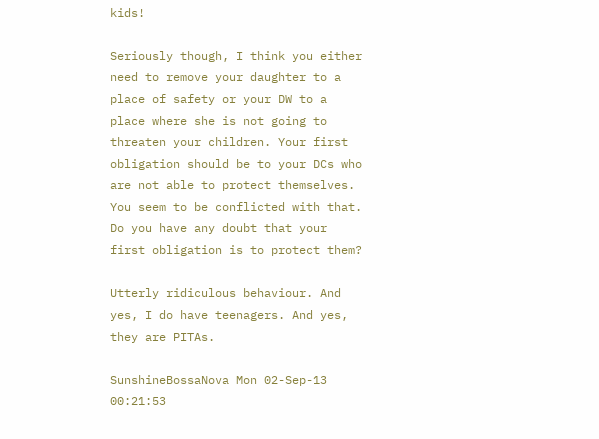kids!

Seriously though, I think you either need to remove your daughter to a place of safety or your DW to a place where she is not going to threaten your children. Your first obligation should be to your DCs who are not able to protect themselves. You seem to be conflicted with that. Do you have any doubt that your first obligation is to protect them?

Utterly ridiculous behaviour. And yes, I do have teenagers. And yes, they are PITAs.

SunshineBossaNova Mon 02-Sep-13 00:21:53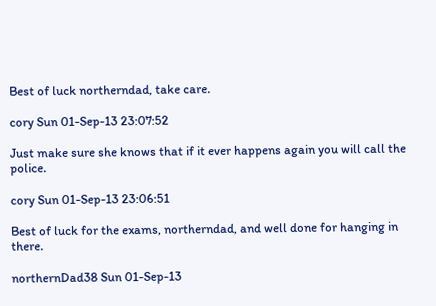Best of luck northerndad, take care.

cory Sun 01-Sep-13 23:07:52

Just make sure she knows that if it ever happens again you will call the police.

cory Sun 01-Sep-13 23:06:51

Best of luck for the exams, northerndad, and well done for hanging in there.

northernDad38 Sun 01-Sep-13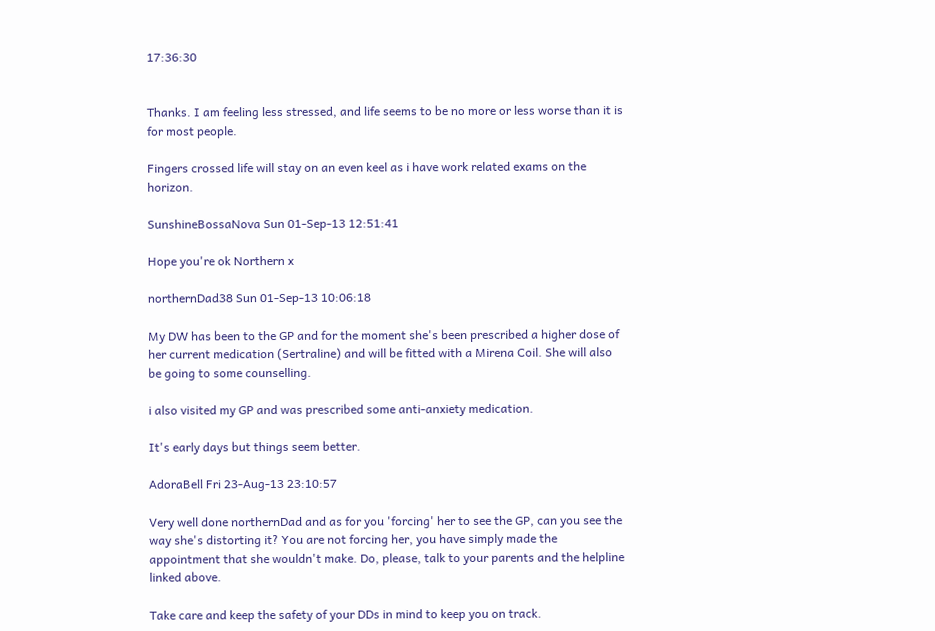17:36:30


Thanks. I am feeling less stressed, and life seems to be no more or less worse than it is for most people.

Fingers crossed life will stay on an even keel as i have work related exams on the horizon.

SunshineBossaNova Sun 01-Sep-13 12:51:41

Hope you're ok Northern x

northernDad38 Sun 01-Sep-13 10:06:18

My DW has been to the GP and for the moment she's been prescribed a higher dose of her current medication (Sertraline) and will be fitted with a Mirena Coil. She will also be going to some counselling.

i also visited my GP and was prescribed some anti-anxiety medication.

It's early days but things seem better.

AdoraBell Fri 23-Aug-13 23:10:57

Very well done northernDad and as for you 'forcing' her to see the GP, can you see the way she's distorting it? You are not forcing her, you have simply made the appointment that she wouldn't make. Do, please, talk to your parents and the helpline linked above.

Take care and keep the safety of your DDs in mind to keep you on track.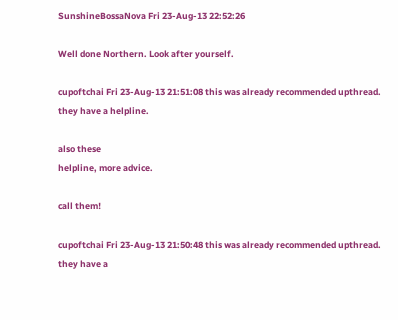SunshineBossaNova Fri 23-Aug-13 22:52:26

Well done Northern. Look after yourself.

cupoftchai Fri 23-Aug-13 21:51:08 this was already recommended upthread. they have a helpline.

also these
helpline, more advice.

call them!

cupoftchai Fri 23-Aug-13 21:50:48 this was already recommended upthread. they have a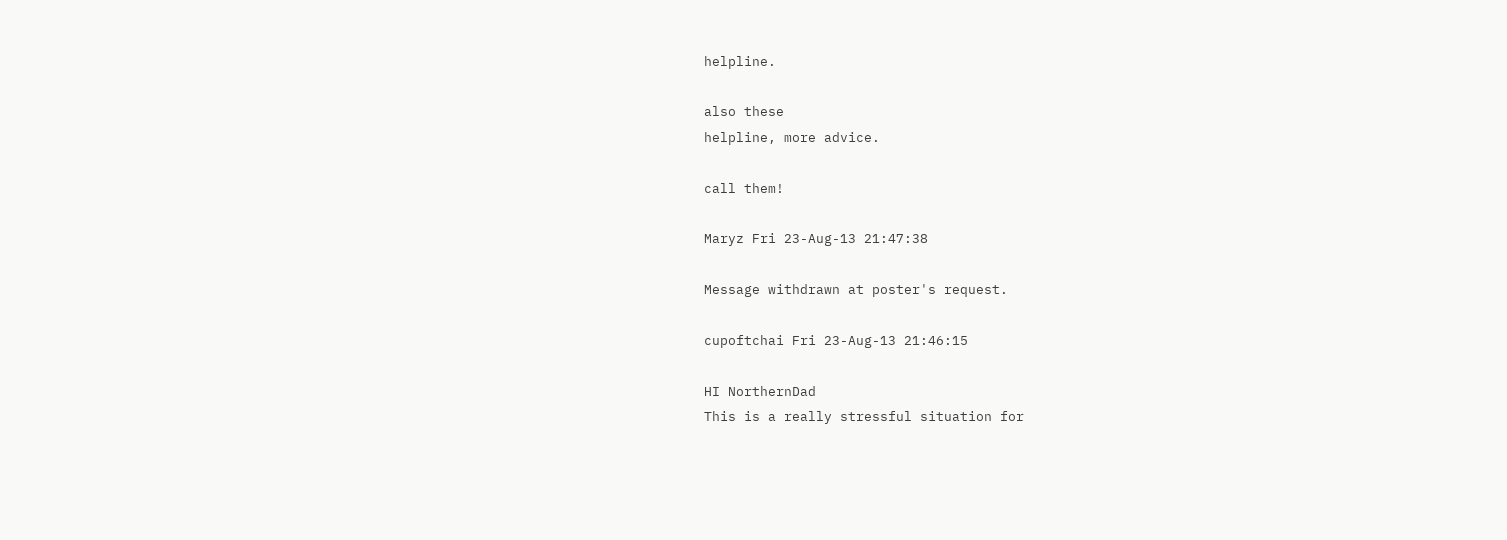helpline.

also these
helpline, more advice.

call them!

Maryz Fri 23-Aug-13 21:47:38

Message withdrawn at poster's request.

cupoftchai Fri 23-Aug-13 21:46:15

HI NorthernDad
This is a really stressful situation for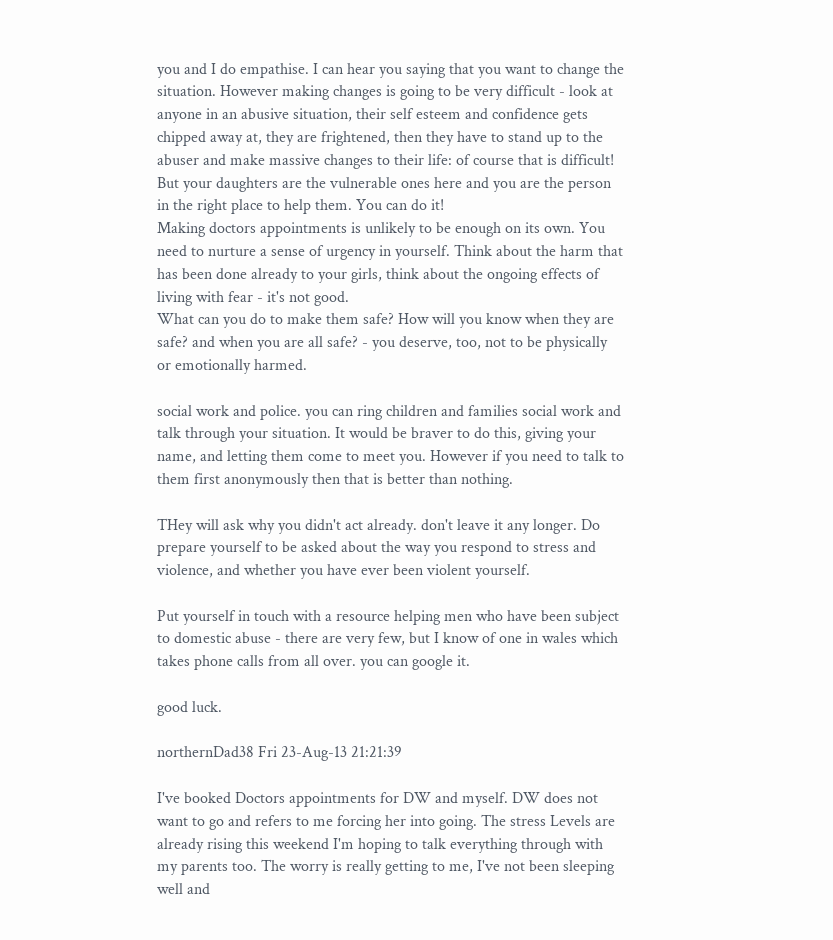you and I do empathise. I can hear you saying that you want to change the situation. However making changes is going to be very difficult - look at anyone in an abusive situation, their self esteem and confidence gets chipped away at, they are frightened, then they have to stand up to the abuser and make massive changes to their life: of course that is difficult!
But your daughters are the vulnerable ones here and you are the person in the right place to help them. You can do it!
Making doctors appointments is unlikely to be enough on its own. You need to nurture a sense of urgency in yourself. Think about the harm that has been done already to your girls, think about the ongoing effects of living with fear - it's not good.
What can you do to make them safe? How will you know when they are safe? and when you are all safe? - you deserve, too, not to be physically or emotionally harmed.

social work and police. you can ring children and families social work and talk through your situation. It would be braver to do this, giving your name, and letting them come to meet you. However if you need to talk to them first anonymously then that is better than nothing.

THey will ask why you didn't act already. don't leave it any longer. Do prepare yourself to be asked about the way you respond to stress and violence, and whether you have ever been violent yourself.

Put yourself in touch with a resource helping men who have been subject to domestic abuse - there are very few, but I know of one in wales which takes phone calls from all over. you can google it.

good luck.

northernDad38 Fri 23-Aug-13 21:21:39

I've booked Doctors appointments for DW and myself. DW does not want to go and refers to me forcing her into going. The stress Levels are already rising this weekend I'm hoping to talk everything through with my parents too. The worry is really getting to me, I've not been sleeping well and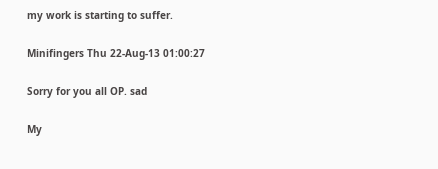my work is starting to suffer.

Minifingers Thu 22-Aug-13 01:00:27

Sorry for you all OP. sad

My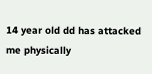14 year old dd has attacked me physically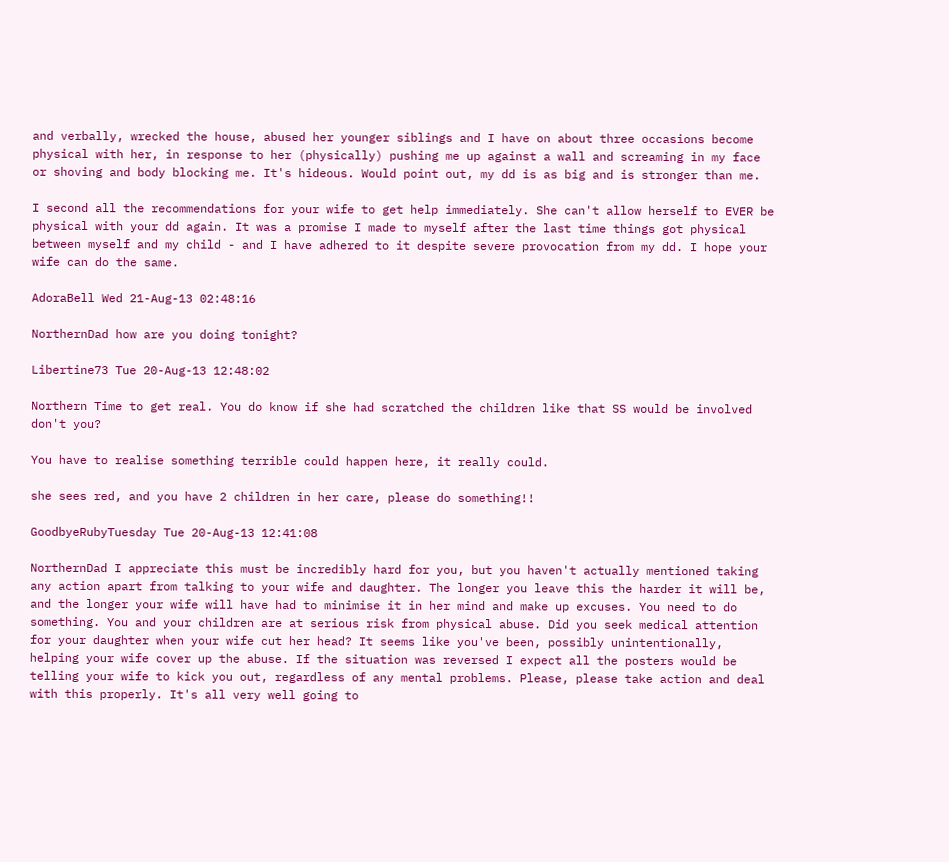and verbally, wrecked the house, abused her younger siblings and I have on about three occasions become physical with her, in response to her (physically) pushing me up against a wall and screaming in my face or shoving and body blocking me. It's hideous. Would point out, my dd is as big and is stronger than me.

I second all the recommendations for your wife to get help immediately. She can't allow herself to EVER be physical with your dd again. It was a promise I made to myself after the last time things got physical between myself and my child - and I have adhered to it despite severe provocation from my dd. I hope your wife can do the same.

AdoraBell Wed 21-Aug-13 02:48:16

NorthernDad how are you doing tonight?

Libertine73 Tue 20-Aug-13 12:48:02

Northern Time to get real. You do know if she had scratched the children like that SS would be involved don't you?

You have to realise something terrible could happen here, it really could.

she sees red, and you have 2 children in her care, please do something!!

GoodbyeRubyTuesday Tue 20-Aug-13 12:41:08

NorthernDad I appreciate this must be incredibly hard for you, but you haven't actually mentioned taking any action apart from talking to your wife and daughter. The longer you leave this the harder it will be, and the longer your wife will have had to minimise it in her mind and make up excuses. You need to do something. You and your children are at serious risk from physical abuse. Did you seek medical attention for your daughter when your wife cut her head? It seems like you've been, possibly unintentionally, helping your wife cover up the abuse. If the situation was reversed I expect all the posters would be telling your wife to kick you out, regardless of any mental problems. Please, please take action and deal with this properly. It's all very well going to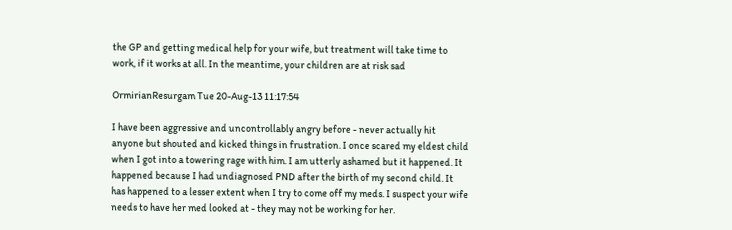the GP and getting medical help for your wife, but treatment will take time to work, if it works at all. In the meantime, your children are at risk sad

OrmirianResurgam Tue 20-Aug-13 11:17:54

I have been aggressive and uncontrollably angry before - never actually hit anyone but shouted and kicked things in frustration. I once scared my eldest child when I got into a towering rage with him. I am utterly ashamed but it happened. It happened because I had undiagnosed PND after the birth of my second child. It has happened to a lesser extent when I try to come off my meds. I suspect your wife needs to have her med looked at - they may not be working for her.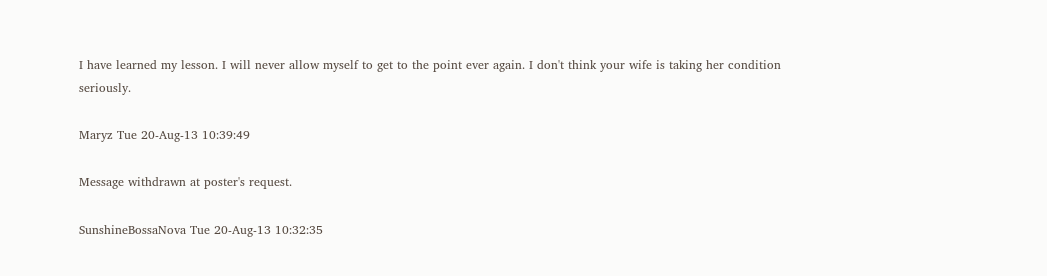I have learned my lesson. I will never allow myself to get to the point ever again. I don't think your wife is taking her condition seriously.

Maryz Tue 20-Aug-13 10:39:49

Message withdrawn at poster's request.

SunshineBossaNova Tue 20-Aug-13 10:32:35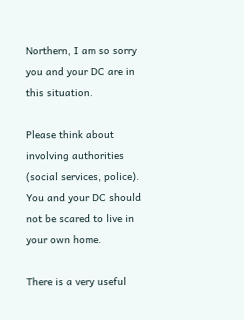Northern, I am so sorry you and your DC are in this situation.

Please think about involving authorities (social services, police). You and your DC should not be scared to live in your own home.

There is a very useful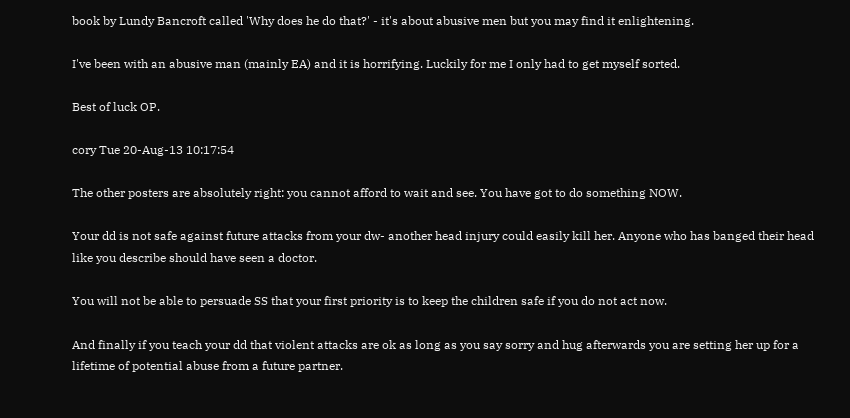book by Lundy Bancroft called 'Why does he do that?' - it's about abusive men but you may find it enlightening.

I've been with an abusive man (mainly EA) and it is horrifying. Luckily for me I only had to get myself sorted.

Best of luck OP.

cory Tue 20-Aug-13 10:17:54

The other posters are absolutely right: you cannot afford to wait and see. You have got to do something NOW.

Your dd is not safe against future attacks from your dw- another head injury could easily kill her. Anyone who has banged their head like you describe should have seen a doctor.

You will not be able to persuade SS that your first priority is to keep the children safe if you do not act now.

And finally if you teach your dd that violent attacks are ok as long as you say sorry and hug afterwards you are setting her up for a lifetime of potential abuse from a future partner.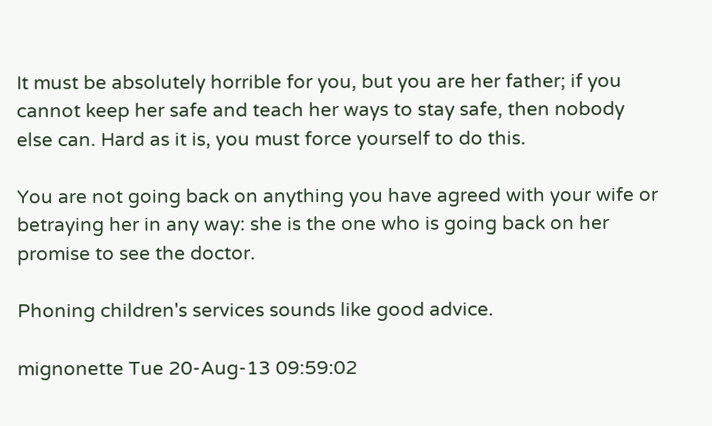It must be absolutely horrible for you, but you are her father; if you cannot keep her safe and teach her ways to stay safe, then nobody else can. Hard as it is, you must force yourself to do this.

You are not going back on anything you have agreed with your wife or betraying her in any way: she is the one who is going back on her promise to see the doctor.

Phoning children's services sounds like good advice.

mignonette Tue 20-Aug-13 09:59:02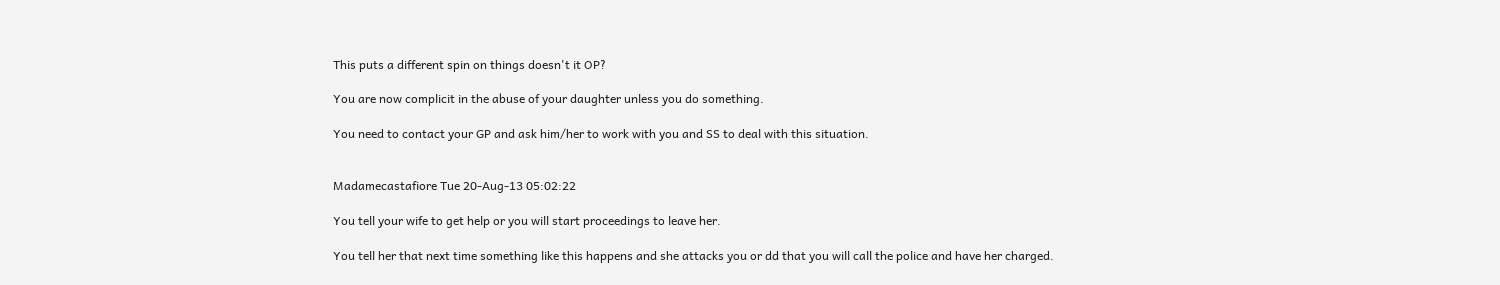This puts a different spin on things doesn't it OP?

You are now complicit in the abuse of your daughter unless you do something.

You need to contact your GP and ask him/her to work with you and SS to deal with this situation.


Madamecastafiore Tue 20-Aug-13 05:02:22

You tell your wife to get help or you will start proceedings to leave her.

You tell her that next time something like this happens and she attacks you or dd that you will call the police and have her charged.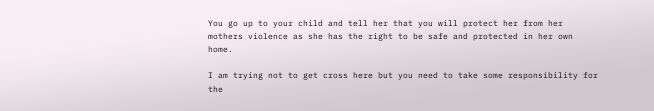You go up to your child and tell her that you will protect her from her mothers violence as she has the right to be safe and protected in her own home.

I am trying not to get cross here but you need to take some responsibility for the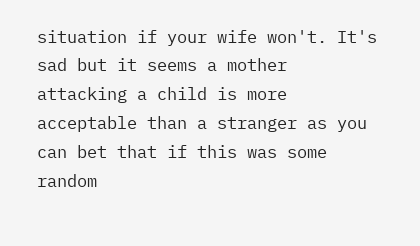situation if your wife won't. It's sad but it seems a mother attacking a child is more acceptable than a stranger as you can bet that if this was some random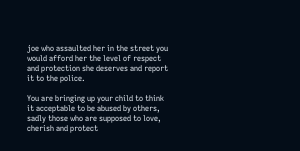joe who assaulted her in the street you would afford her the level of respect and protection she deserves and report it to the police.

You are bringing up your child to think it acceptable to be abused by others, sadly those who are supposed to love, cherish and protect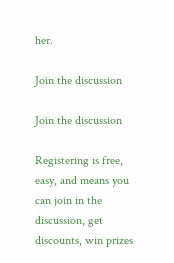her.

Join the discussion

Join the discussion

Registering is free, easy, and means you can join in the discussion, get discounts, win prizes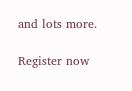and lots more.

Register now